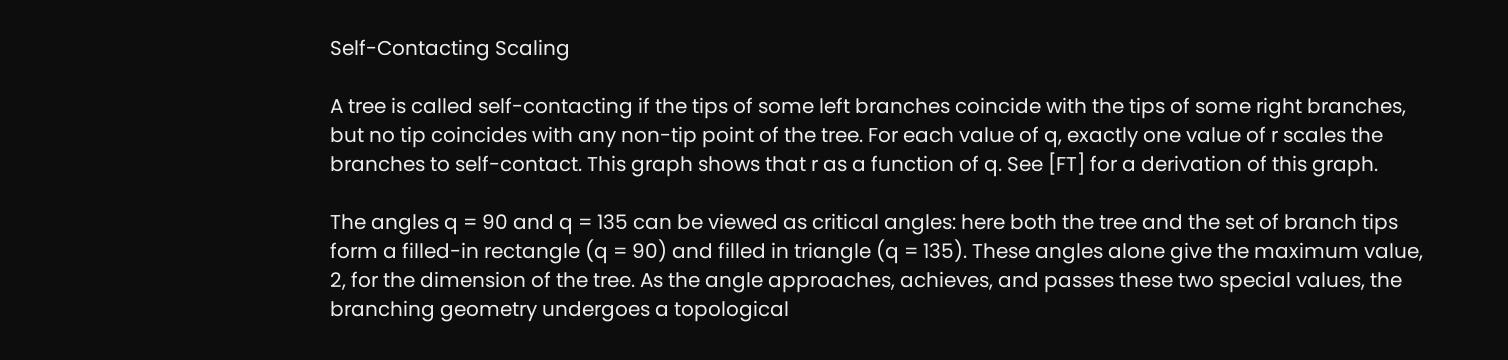Self-Contacting Scaling

A tree is called self-contacting if the tips of some left branches coincide with the tips of some right branches, but no tip coincides with any non-tip point of the tree. For each value of q, exactly one value of r scales the branches to self-contact. This graph shows that r as a function of q. See [FT] for a derivation of this graph.

The angles q = 90 and q = 135 can be viewed as critical angles: here both the tree and the set of branch tips form a filled-in rectangle (q = 90) and filled in triangle (q = 135). These angles alone give the maximum value, 2, for the dimension of the tree. As the angle approaches, achieves, and passes these two special values, the branching geometry undergoes a topological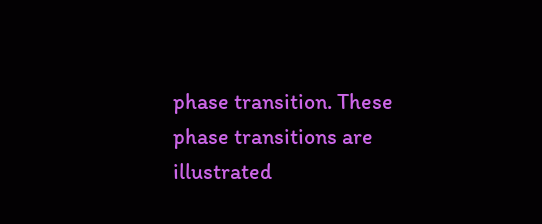phase transition. These phase transitions are illustrated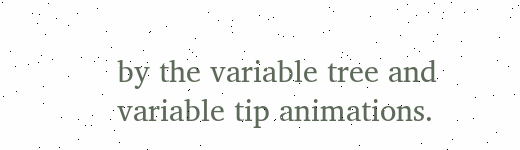by the variable tree and variable tip animations.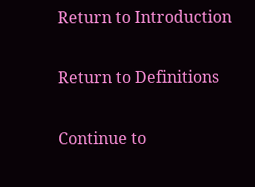Return to Introduction

Return to Definitions

Continue to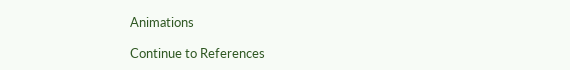Animations

Continue to References